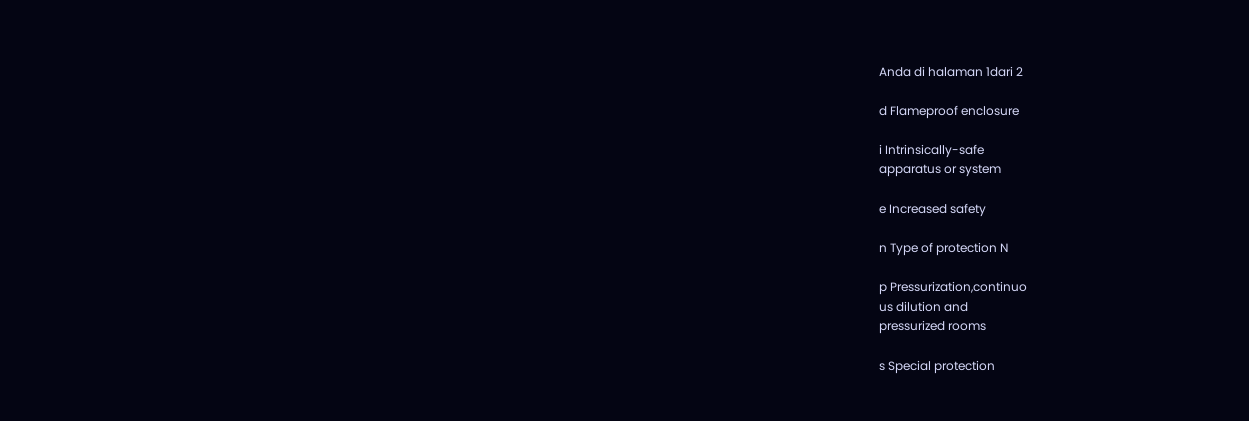Anda di halaman 1dari 2

d Flameproof enclosure

i Intrinsically-safe
apparatus or system

e Increased safety

n Type of protection N

p Pressurization,continuo
us dilution and
pressurized rooms

s Special protection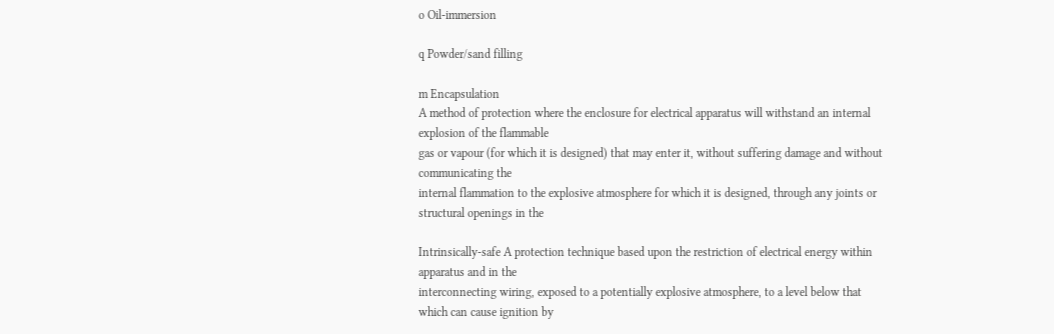o Oil-immersion

q Powder/sand filling

m Encapsulation
A method of protection where the enclosure for electrical apparatus will withstand an internal explosion of the flammable
gas or vapour (for which it is designed) that may enter it, without suffering damage and without communicating the
internal flammation to the explosive atmosphere for which it is designed, through any joints or structural openings in the

Intrinsically-safe A protection technique based upon the restriction of electrical energy within apparatus and in the
interconnecting wiring, exposed to a potentially explosive atmosphere, to a level below that which can cause ignition by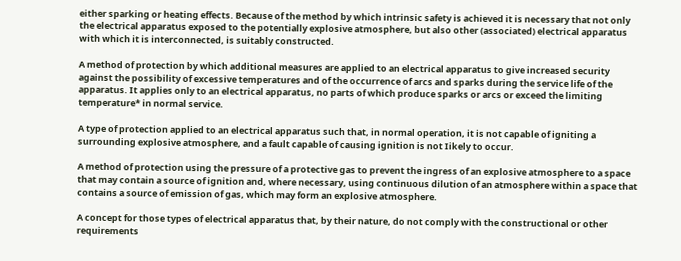either sparking or heating effects. Because of the method by which intrinsic safety is achieved it is necessary that not only
the electrical apparatus exposed to the potentially explosive atmosphere, but also other (associated) electrical apparatus
with which it is interconnected, is suitably constructed.

A method of protection by which additional measures are applied to an electrical apparatus to give increased security
against the possibility of excessive temperatures and of the occurrence of arcs and sparks during the service life of the
apparatus. It applies only to an electrical apparatus, no parts of which produce sparks or arcs or exceed the limiting
temperature* in normal service.

A type of protection applied to an electrical apparatus such that, in normal operation, it is not capable of igniting a
surrounding explosive atmosphere, and a fault capable of causing ignition is not Iikely to occur.

A method of protection using the pressure of a protective gas to prevent the ingress of an explosive atmosphere to a space
that may contain a source of ignition and, where necessary, using continuous dilution of an atmosphere within a space that
contains a source of emission of gas, which may form an explosive atmosphere.

A concept for those types of electrical apparatus that, by their nature, do not comply with the constructional or other
requirements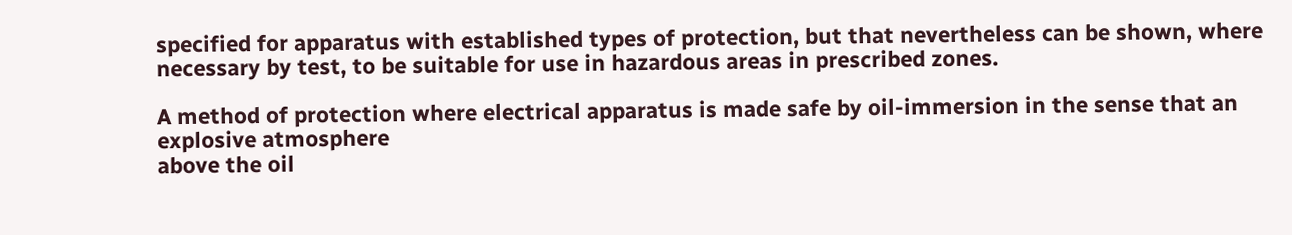specified for apparatus with established types of protection, but that nevertheless can be shown, where
necessary by test, to be suitable for use in hazardous areas in prescribed zones.

A method of protection where electrical apparatus is made safe by oil-immersion in the sense that an explosive atmosphere
above the oil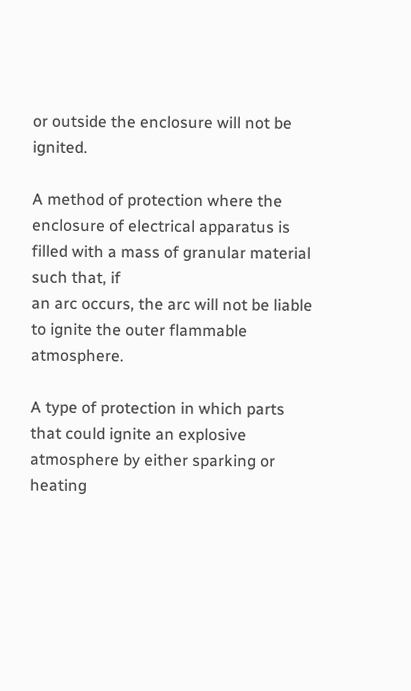or outside the enclosure will not be ignited.

A method of protection where the enclosure of electrical apparatus is filled with a mass of granular material such that, if
an arc occurs, the arc will not be liable to ignite the outer flammable atmosphere.

A type of protection in which parts that could ignite an explosive atmosphere by either sparking or heating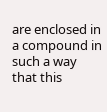are enclosed in
a compound in such a way that this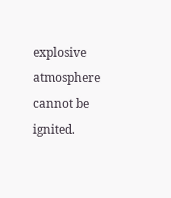explosive atmosphere cannot be ignited.